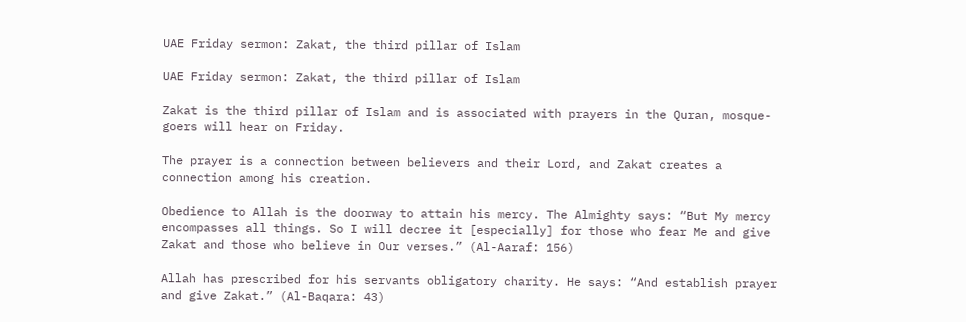UAE Friday sermon: Zakat, the third pillar of Islam

UAE Friday sermon: Zakat, the third pillar of Islam

Zakat is the third pillar of Islam and is associated with prayers in the Quran, mosque-goers will hear on Friday.

The prayer is a connection between believers and their Lord, and Zakat creates a connection among his creation.

Obedience to Allah is the doorway to attain his mercy. The Almighty says: “But My mercy encompasses all things. So I will decree it [especially] for those who fear Me and give Zakat and those who believe in Our verses.” (Al-Aaraf: 156)

Allah has prescribed for his servants obligatory charity. He says: “And establish prayer and give Zakat.” (Al-Baqara: 43)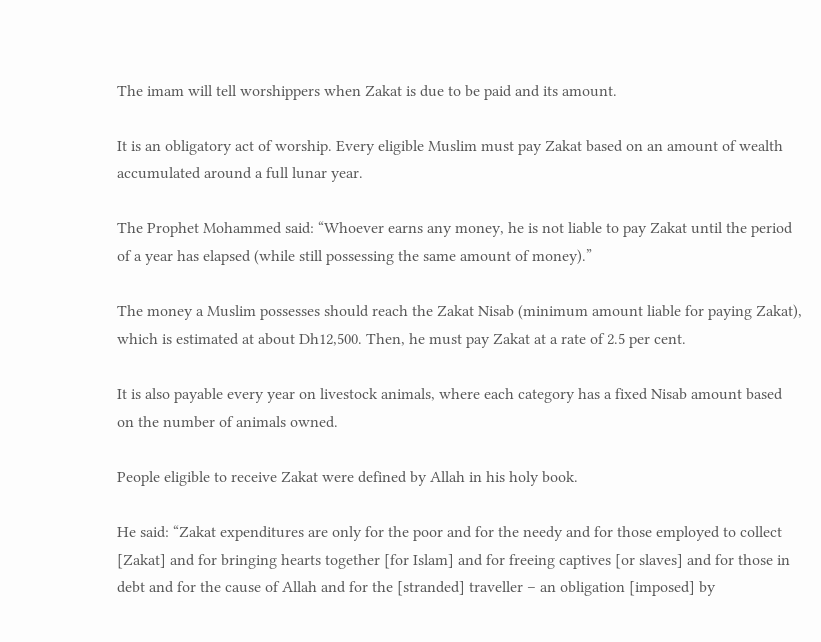The imam will tell worshippers when Zakat is due to be paid and its amount.

It is an obligatory act of worship. Every eligible Muslim must pay Zakat based on an amount of wealth accumulated around a full lunar year.

The Prophet Mohammed said: “Whoever earns any money, he is not liable to pay Zakat until the period of a year has elapsed (while still possessing the same amount of money).”

The money a Muslim possesses should reach the Zakat Nisab (minimum amount liable for paying Zakat), which is estimated at about Dh12,500. Then, he must pay Zakat at a rate of 2.5 per cent.

It is also payable every year on livestock animals, where each category has a fixed Nisab amount based on the number of animals owned.

People eligible to receive Zakat were defined by Allah in his holy book.

He said: “Zakat expenditures are only for the poor and for the needy and for those employed to collect [Zakat] and for bringing hearts together [for Islam] and for freeing captives [or slaves] and for those in debt and for the cause of Allah and for the [stranded] traveller – an obligation [imposed] by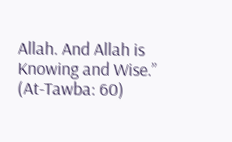Allah. And Allah is Knowing and Wise.” (At-Tawba: 60)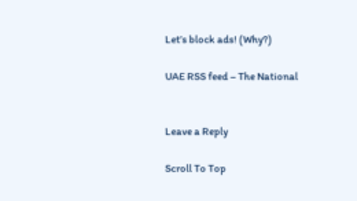Let’s block ads! (Why?)

UAE RSS feed – The National


Leave a Reply

Scroll To Top